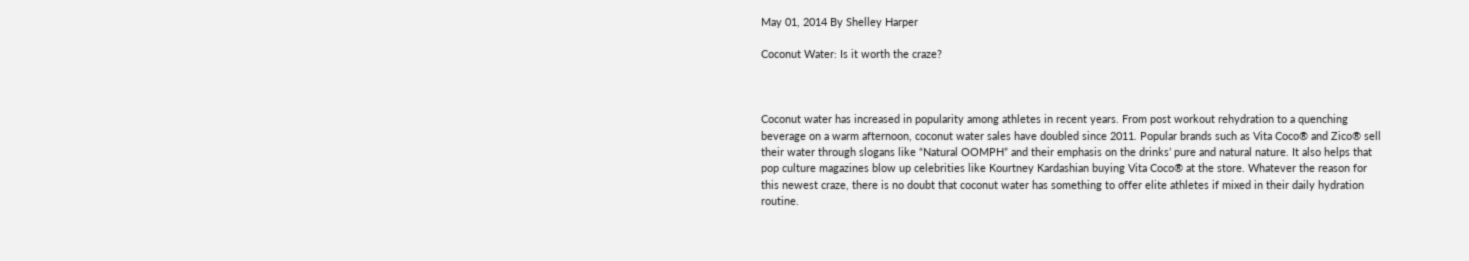May 01, 2014 By Shelley Harper

Coconut Water: Is it worth the craze?



Coconut water has increased in popularity among athletes in recent years. From post workout rehydration to a quenching beverage on a warm afternoon, coconut water sales have doubled since 2011. Popular brands such as Vita Coco® and Zico® sell their water through slogans like “Natural OOMPH” and their emphasis on the drinks’ pure and natural nature. It also helps that pop culture magazines blow up celebrities like Kourtney Kardashian buying Vita Coco® at the store. Whatever the reason for this newest craze, there is no doubt that coconut water has something to offer elite athletes if mixed in their daily hydration routine.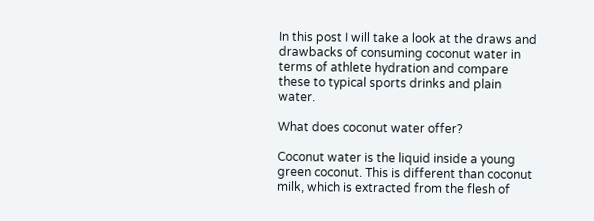In this post I will take a look at the draws and drawbacks of consuming coconut water in terms of athlete hydration and compare these to typical sports drinks and plain water.

What does coconut water offer?

Coconut water is the liquid inside a young green coconut. This is different than coconut milk, which is extracted from the flesh of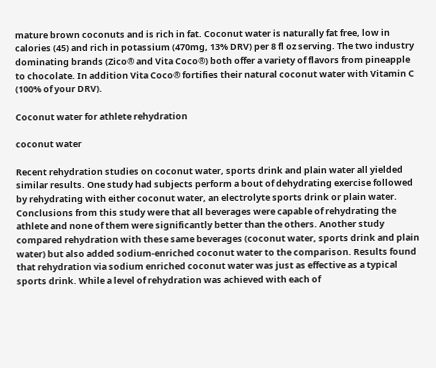mature brown coconuts and is rich in fat. Coconut water is naturally fat free, low in calories (45) and rich in potassium (470mg, 13% DRV) per 8 fl oz serving. The two industry dominating brands (Zico® and Vita Coco®) both offer a variety of flavors from pineapple to chocolate. In addition Vita Coco® fortifies their natural coconut water with Vitamin C (100% of your DRV).

Coconut water for athlete rehydration

coconut water

Recent rehydration studies on coconut water, sports drink and plain water all yielded similar results. One study had subjects perform a bout of dehydrating exercise followed by rehydrating with either coconut water, an electrolyte sports drink or plain water. Conclusions from this study were that all beverages were capable of rehydrating the athlete and none of them were significantly better than the others. Another study compared rehydration with these same beverages (coconut water, sports drink and plain water) but also added sodium-enriched coconut water to the comparison. Results found that rehydration via sodium enriched coconut water was just as effective as a typical sports drink. While a level of rehydration was achieved with each of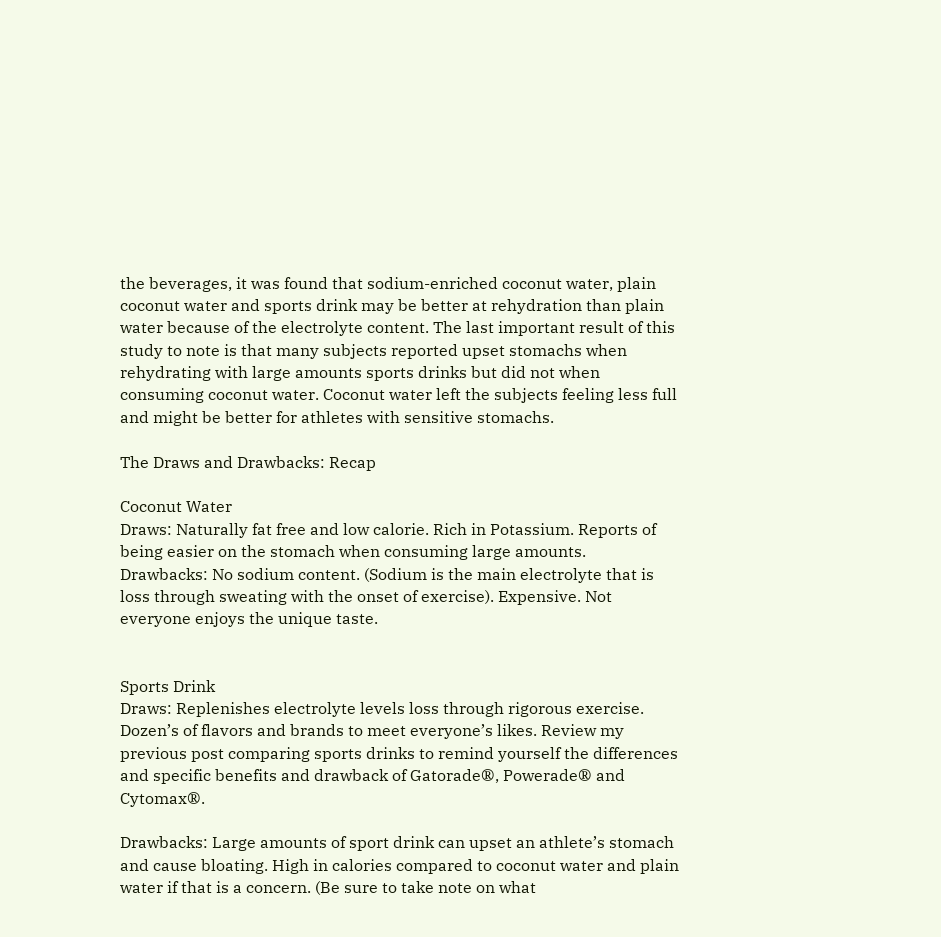the beverages, it was found that sodium-enriched coconut water, plain coconut water and sports drink may be better at rehydration than plain water because of the electrolyte content. The last important result of this study to note is that many subjects reported upset stomachs when rehydrating with large amounts sports drinks but did not when consuming coconut water. Coconut water left the subjects feeling less full and might be better for athletes with sensitive stomachs.

The Draws and Drawbacks: Recap

Coconut Water
Draws: Naturally fat free and low calorie. Rich in Potassium. Reports of being easier on the stomach when consuming large amounts.
Drawbacks: No sodium content. (Sodium is the main electrolyte that is loss through sweating with the onset of exercise). Expensive. Not everyone enjoys the unique taste.


Sports Drink
Draws: Replenishes electrolyte levels loss through rigorous exercise. Dozen’s of flavors and brands to meet everyone’s likes. Review my previous post comparing sports drinks to remind yourself the differences and specific benefits and drawback of Gatorade®, Powerade® and Cytomax®.

Drawbacks: Large amounts of sport drink can upset an athlete’s stomach and cause bloating. High in calories compared to coconut water and plain water if that is a concern. (Be sure to take note on what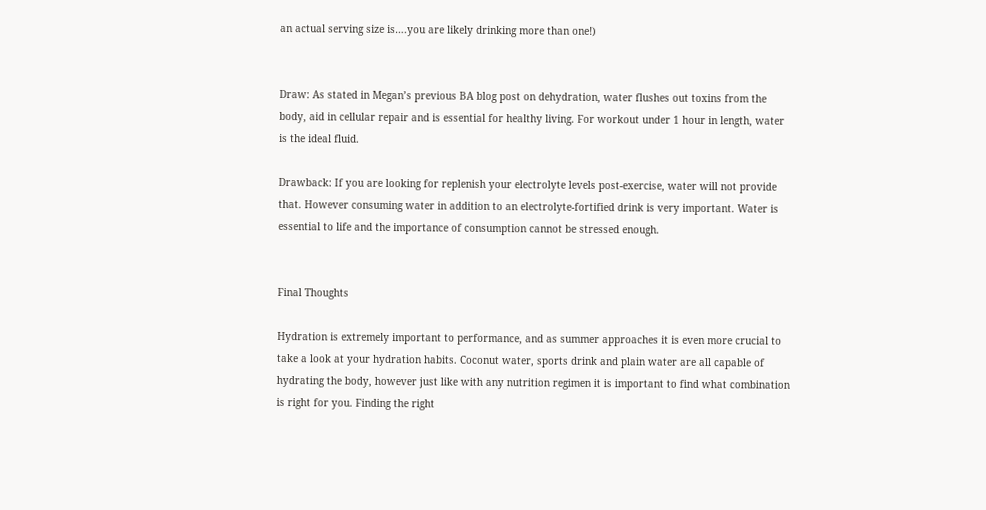an actual serving size is….you are likely drinking more than one!)


Draw: As stated in Megan’s previous BA blog post on dehydration, water flushes out toxins from the body, aid in cellular repair and is essential for healthy living. For workout under 1 hour in length, water is the ideal fluid.

Drawback: If you are looking for replenish your electrolyte levels post-exercise, water will not provide that. However consuming water in addition to an electrolyte-fortified drink is very important. Water is essential to life and the importance of consumption cannot be stressed enough.


Final Thoughts

Hydration is extremely important to performance, and as summer approaches it is even more crucial to take a look at your hydration habits. Coconut water, sports drink and plain water are all capable of hydrating the body, however just like with any nutrition regimen it is important to find what combination is right for you. Finding the right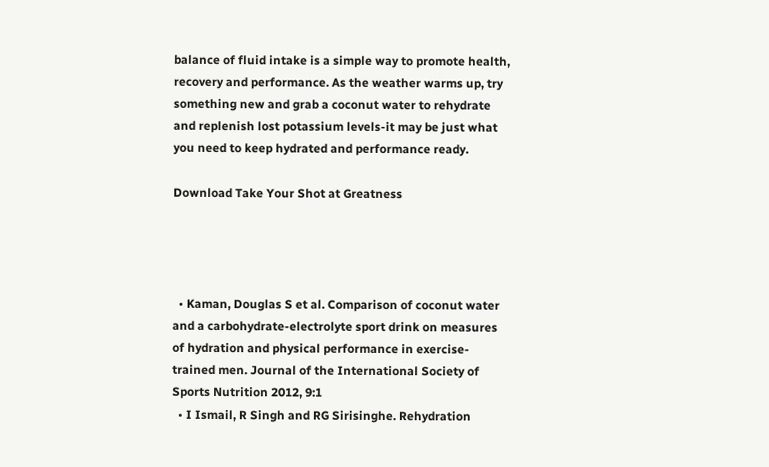balance of fluid intake is a simple way to promote health, recovery and performance. As the weather warms up, try something new and grab a coconut water to rehydrate and replenish lost potassium levels-it may be just what you need to keep hydrated and performance ready.

Download Take Your Shot at Greatness




  • Kaman, Douglas S et al. Comparison of coconut water and a carbohydrate-electrolyte sport drink on measures of hydration and physical performance in exercise-trained men. Journal of the International Society of Sports Nutrition 2012, 9:1
  • I Ismail, R Singh and RG Sirisinghe. Rehydration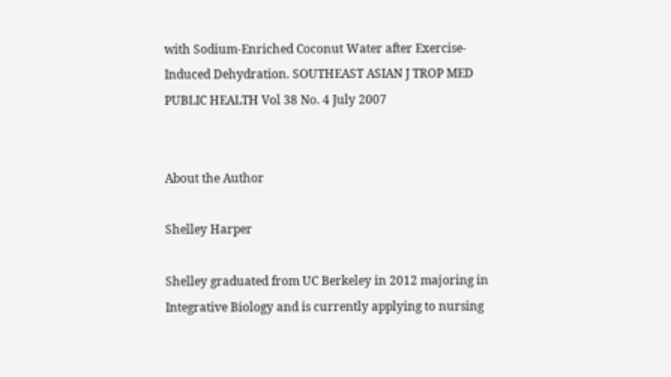with Sodium-Enriched Coconut Water after Exercise-Induced Dehydration. SOUTHEAST ASIAN J TROP MED PUBLIC HEALTH Vol 38 No. 4 July 2007


About the Author

Shelley Harper

Shelley graduated from UC Berkeley in 2012 majoring in Integrative Biology and is currently applying to nursing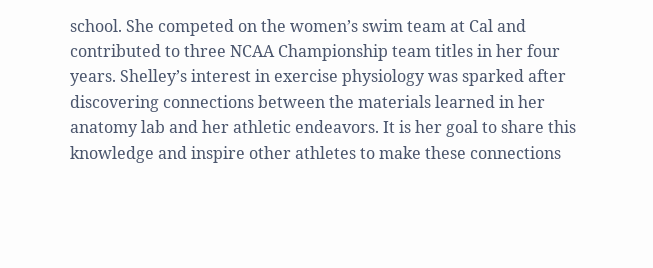school. She competed on the women’s swim team at Cal and contributed to three NCAA Championship team titles in her four years. Shelley’s interest in exercise physiology was sparked after discovering connections between the materials learned in her anatomy lab and her athletic endeavors. It is her goal to share this knowledge and inspire other athletes to make these connections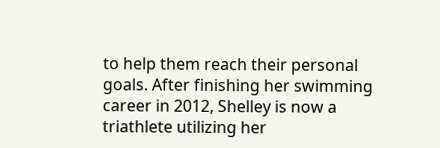to help them reach their personal goals. After finishing her swimming career in 2012, Shelley is now a triathlete utilizing her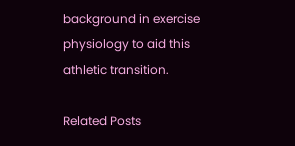background in exercise physiology to aid this athletic transition.

Related Posts